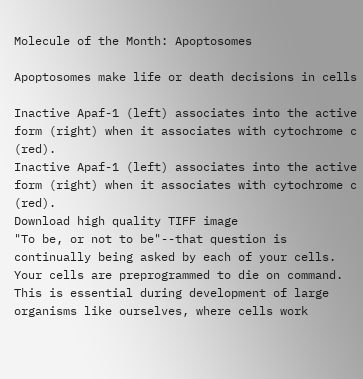Molecule of the Month: Apoptosomes

Apoptosomes make life or death decisions in cells

Inactive Apaf-1 (left) associates into the active form (right) when it associates with cytochrome c (red).
Inactive Apaf-1 (left) associates into the active form (right) when it associates with cytochrome c (red).
Download high quality TIFF image
"To be, or not to be"--that question is continually being asked by each of your cells. Your cells are preprogrammed to die on command. This is essential during development of large organisms like ourselves, where cells work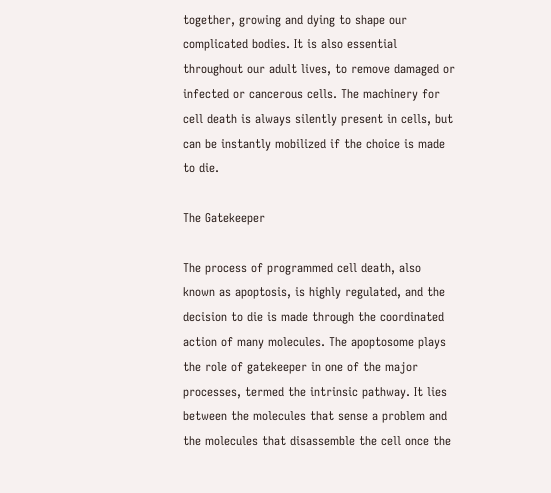together, growing and dying to shape our complicated bodies. It is also essential throughout our adult lives, to remove damaged or infected or cancerous cells. The machinery for cell death is always silently present in cells, but can be instantly mobilized if the choice is made to die.

The Gatekeeper

The process of programmed cell death, also known as apoptosis, is highly regulated, and the decision to die is made through the coordinated action of many molecules. The apoptosome plays the role of gatekeeper in one of the major processes, termed the intrinsic pathway. It lies between the molecules that sense a problem and the molecules that disassemble the cell once the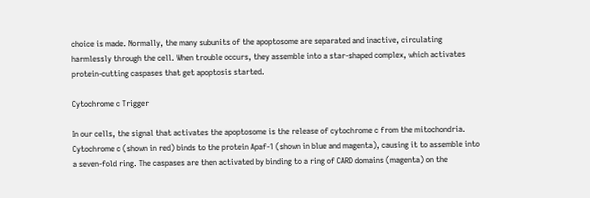choice is made. Normally, the many subunits of the apoptosome are separated and inactive, circulating harmlessly through the cell. When trouble occurs, they assemble into a star-shaped complex, which activates protein-cutting caspases that get apoptosis started.

Cytochrome c Trigger

In our cells, the signal that activates the apoptosome is the release of cytochrome c from the mitochondria. Cytochrome c (shown in red) binds to the protein Apaf-1 (shown in blue and magenta), causing it to assemble into a seven-fold ring. The caspases are then activated by binding to a ring of CARD domains (magenta) on the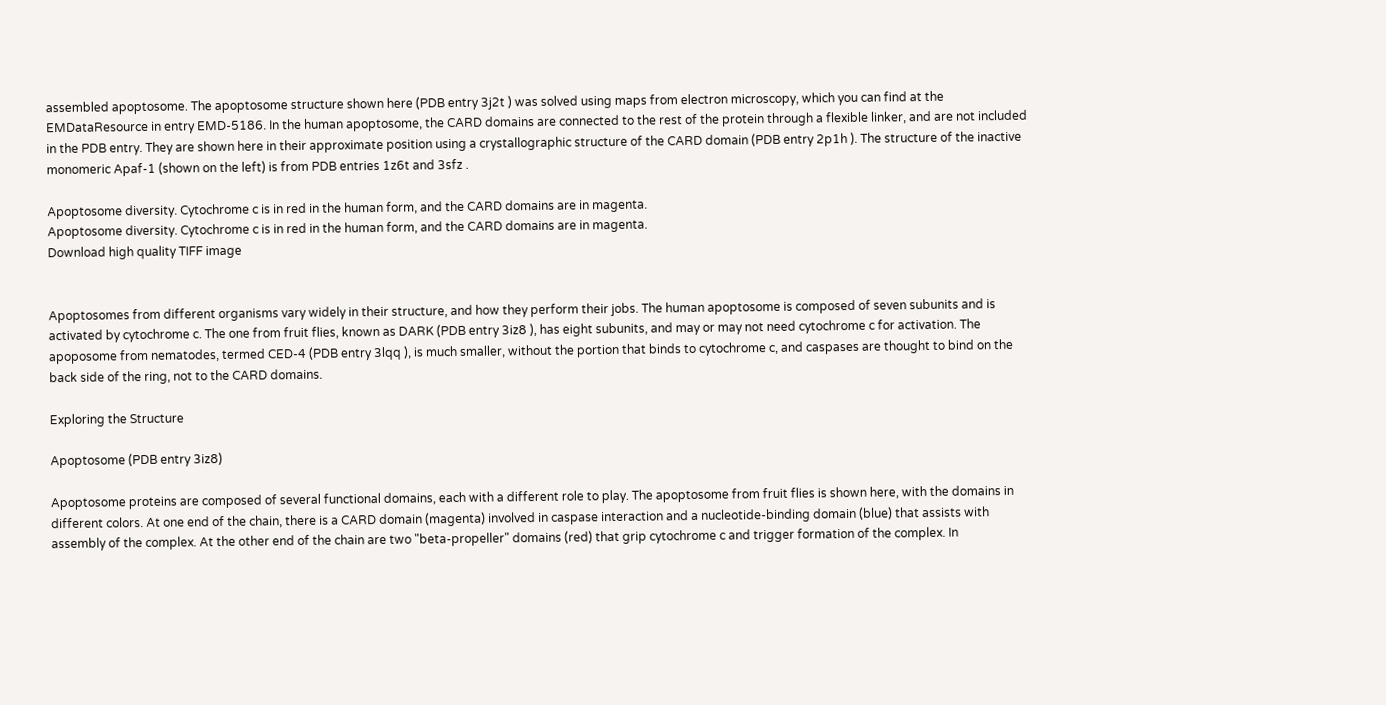assembled apoptosome. The apoptosome structure shown here (PDB entry 3j2t ) was solved using maps from electron microscopy, which you can find at the EMDataResource in entry EMD-5186. In the human apoptosome, the CARD domains are connected to the rest of the protein through a flexible linker, and are not included in the PDB entry. They are shown here in their approximate position using a crystallographic structure of the CARD domain (PDB entry 2p1h ). The structure of the inactive monomeric Apaf-1 (shown on the left) is from PDB entries 1z6t and 3sfz .

Apoptosome diversity. Cytochrome c is in red in the human form, and the CARD domains are in magenta.
Apoptosome diversity. Cytochrome c is in red in the human form, and the CARD domains are in magenta.
Download high quality TIFF image


Apoptosomes from different organisms vary widely in their structure, and how they perform their jobs. The human apoptosome is composed of seven subunits and is activated by cytochrome c. The one from fruit flies, known as DARK (PDB entry 3iz8 ), has eight subunits, and may or may not need cytochrome c for activation. The apoposome from nematodes, termed CED-4 (PDB entry 3lqq ), is much smaller, without the portion that binds to cytochrome c, and caspases are thought to bind on the back side of the ring, not to the CARD domains.

Exploring the Structure

Apoptosome (PDB entry 3iz8)

Apoptosome proteins are composed of several functional domains, each with a different role to play. The apoptosome from fruit flies is shown here, with the domains in different colors. At one end of the chain, there is a CARD domain (magenta) involved in caspase interaction and a nucleotide-binding domain (blue) that assists with assembly of the complex. At the other end of the chain are two "beta-propeller" domains (red) that grip cytochrome c and trigger formation of the complex. In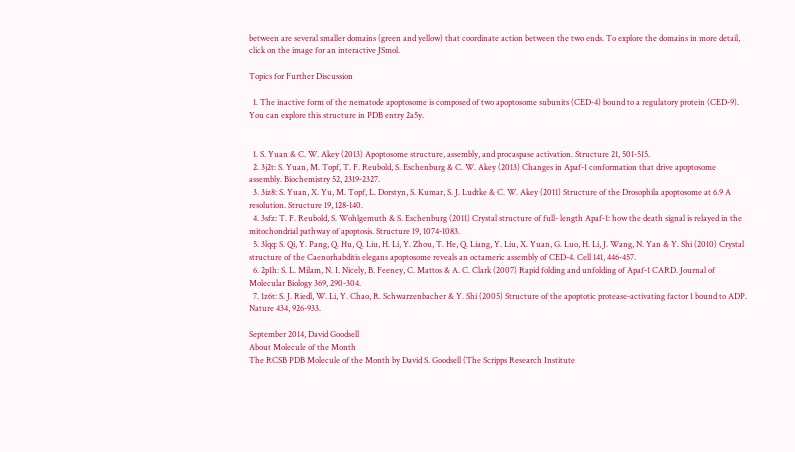between are several smaller domains (green and yellow) that coordinate action between the two ends. To explore the domains in more detail, click on the image for an interactive JSmol.

Topics for Further Discussion

  1. The inactive form of the nematode apoptosome is composed of two apoptosome subunits (CED-4) bound to a regulatory protein (CED-9). You can explore this structure in PDB entry 2a5y.


  1. S. Yuan & C. W. Akey (2013) Apoptosome structure, assembly, and procaspase activation. Structure 21, 501-515.
  2. 3j2t: S. Yuan, M. Topf, T. F. Reubold, S. Eschenburg & C. W. Akey (2013) Changes in Apaf-1 conformation that drive apoptosome assembly. Biochemistry 52, 2319-2327.
  3. 3iz8: S. Yuan, X. Yu, M. Topf, L. Dorstyn, S. Kumar, S. J. Ludtke & C. W. Akey (2011) Structure of the Drosophila apoptosome at 6.9 A resolution. Structure 19, 128-140.
  4. 3sfz: T. F. Reubold, S. Wohlgemuth & S. Eschenburg (2011) Crystal structure of full- length Apaf-1: how the death signal is relayed in the mitochondrial pathway of apoptosis. Structure 19, 1074-1083.
  5. 3lqq: S. Qi, Y. Pang, Q. Hu, Q. Liu, H. Li, Y. Zhou, T. He, Q. Liang, Y. Liu, X. Yuan, G. Luo, H. Li, J. Wang, N. Yan & Y. Shi (2010) Crystal structure of the Caenorhabditis elegans apoptosome reveals an octameric assembly of CED-4. Cell 141, 446-457.
  6. 2p1h: S. L. Milam, N. I. Nicely, B. Feeney, C. Mattos & A. C. Clark (2007) Rapid folding and unfolding of Apaf-1 CARD. Journal of Molecular Biology 369, 290-304.
  7. 1z6t: S. J. Riedl, W. Li, Y. Chao, R. Schwarzenbacher & Y. Shi (2005) Structure of the apoptotic protease-activating factor 1 bound to ADP. Nature 434, 926-933.

September 2014, David Goodsell
About Molecule of the Month
The RCSB PDB Molecule of the Month by David S. Goodsell (The Scripps Research Institute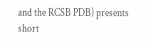and the RCSB PDB) presents short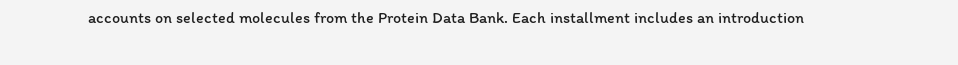accounts on selected molecules from the Protein Data Bank. Each installment includes an introduction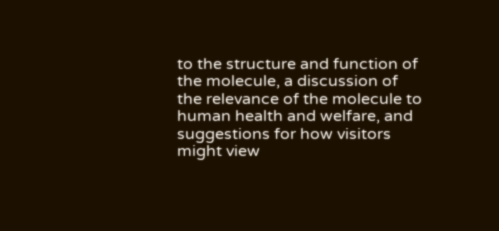to the structure and function of the molecule, a discussion of the relevance of the molecule to human health and welfare, and suggestions for how visitors might view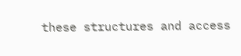these structures and access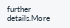further details.More